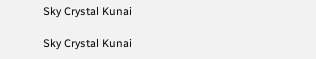Sky Crystal Kunai

Sky Crystal Kunai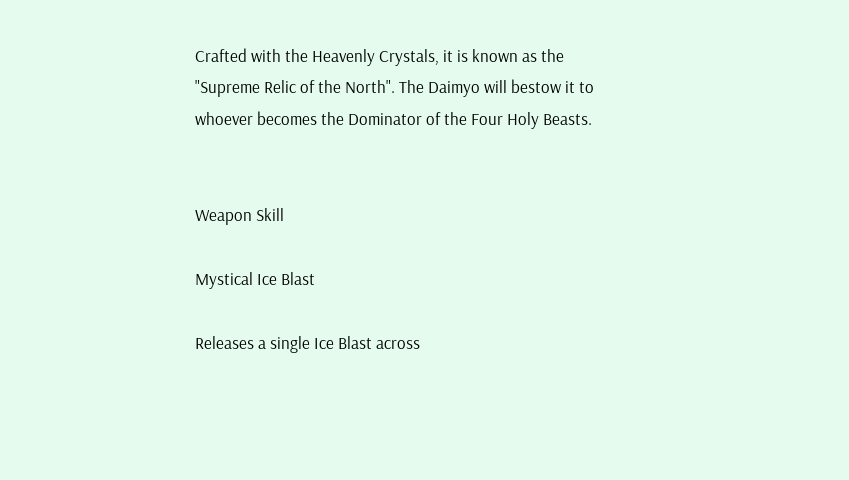Crafted with the Heavenly Crystals, it is known as the "Supreme Relic of the North". The Daimyo will bestow it to whoever becomes the Dominator of the Four Holy Beasts.


Weapon Skill

Mystical Ice Blast

Releases a single Ice Blast across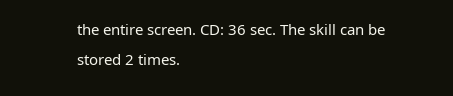the entire screen. CD: 36 sec. The skill can be stored 2 times.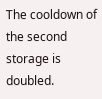The cooldown of the second storage is doubled.